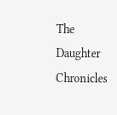The Daughter Chronicles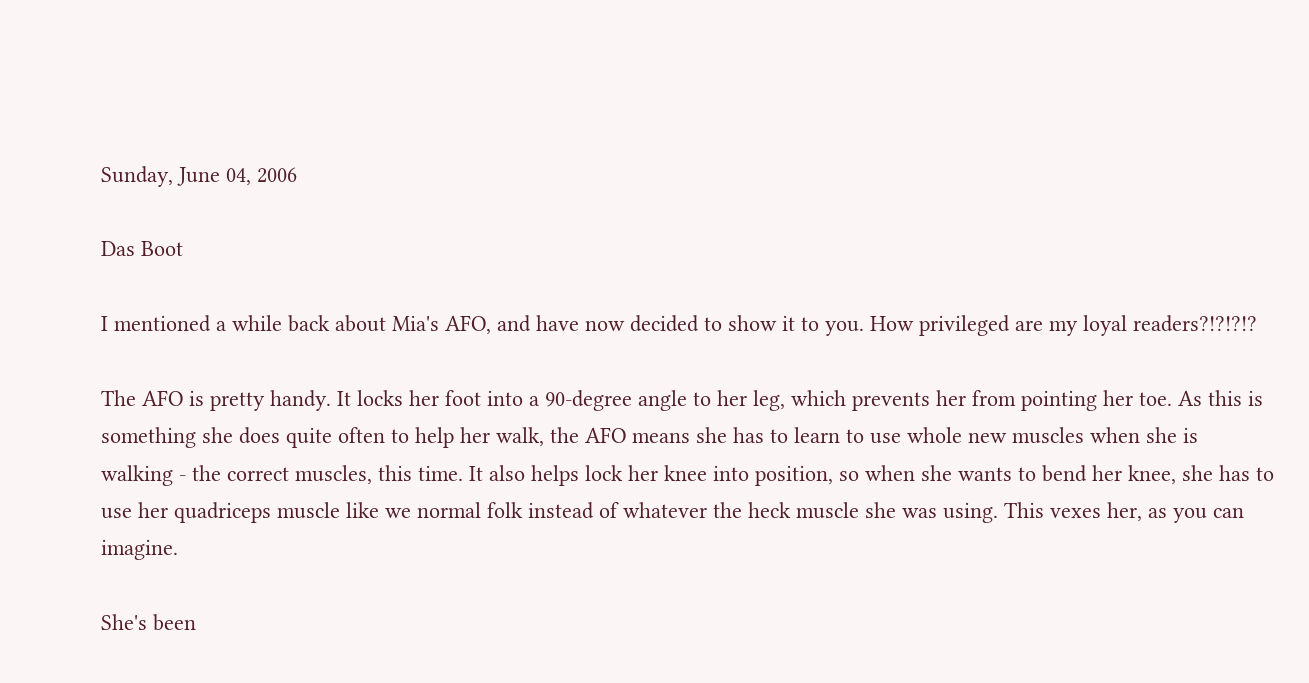Sunday, June 04, 2006

Das Boot

I mentioned a while back about Mia's AFO, and have now decided to show it to you. How privileged are my loyal readers?!?!?!?

The AFO is pretty handy. It locks her foot into a 90-degree angle to her leg, which prevents her from pointing her toe. As this is something she does quite often to help her walk, the AFO means she has to learn to use whole new muscles when she is walking - the correct muscles, this time. It also helps lock her knee into position, so when she wants to bend her knee, she has to use her quadriceps muscle like we normal folk instead of whatever the heck muscle she was using. This vexes her, as you can imagine.

She's been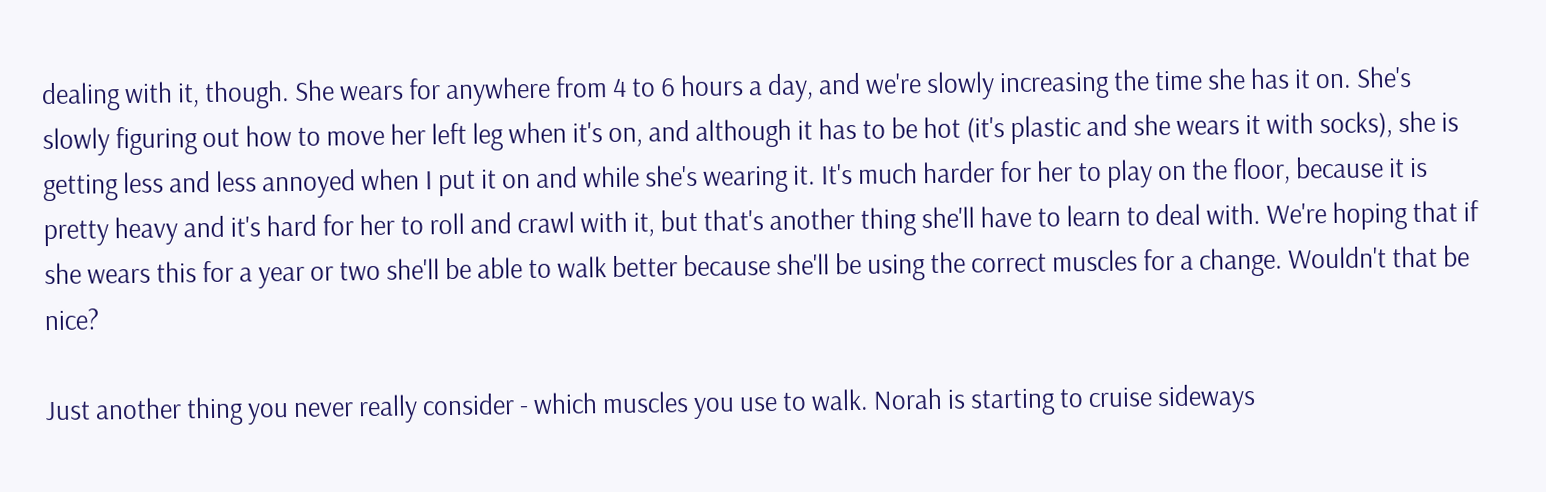dealing with it, though. She wears for anywhere from 4 to 6 hours a day, and we're slowly increasing the time she has it on. She's slowly figuring out how to move her left leg when it's on, and although it has to be hot (it's plastic and she wears it with socks), she is getting less and less annoyed when I put it on and while she's wearing it. It's much harder for her to play on the floor, because it is pretty heavy and it's hard for her to roll and crawl with it, but that's another thing she'll have to learn to deal with. We're hoping that if she wears this for a year or two she'll be able to walk better because she'll be using the correct muscles for a change. Wouldn't that be nice?

Just another thing you never really consider - which muscles you use to walk. Norah is starting to cruise sideways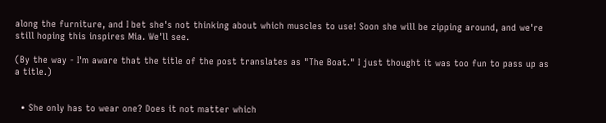along the furniture, and I bet she's not thinking about which muscles to use! Soon she will be zipping around, and we're still hoping this inspires Mia. We'll see.

(By the way - I'm aware that the title of the post translates as "The Boat." I just thought it was too fun to pass up as a title.)


  • She only has to wear one? Does it not matter which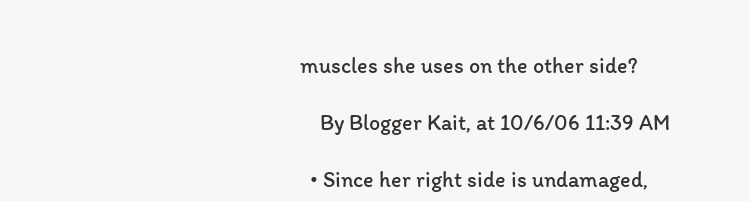muscles she uses on the other side?

    By Blogger Kait, at 10/6/06 11:39 AM

  • Since her right side is undamaged,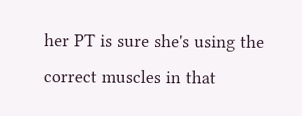her PT is sure she's using the correct muscles in that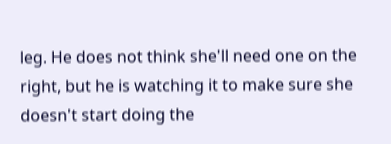leg. He does not think she'll need one on the right, but he is watching it to make sure she doesn't start doing the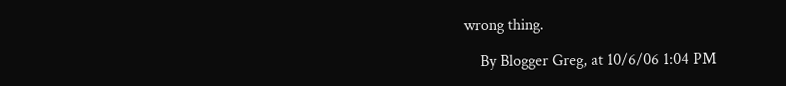wrong thing.

    By Blogger Greg, at 10/6/06 1:04 PM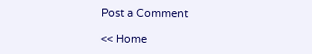Post a Comment

<< Home